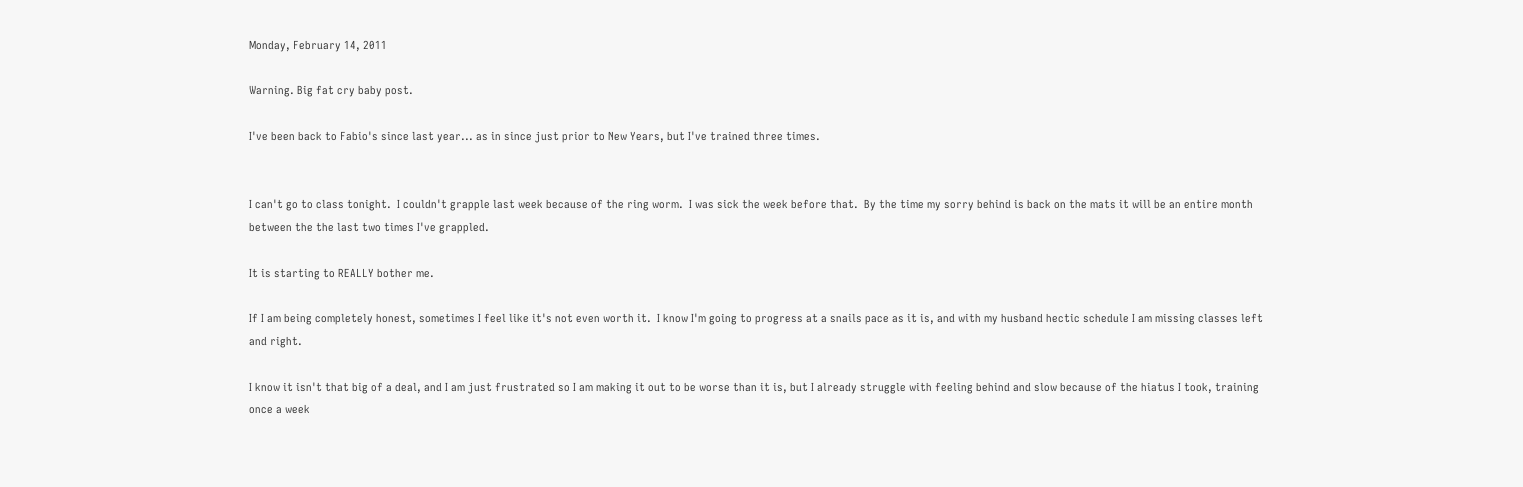Monday, February 14, 2011

Warning. Big fat cry baby post.

I've been back to Fabio's since last year... as in since just prior to New Years, but I've trained three times.


I can't go to class tonight.  I couldn't grapple last week because of the ring worm.  I was sick the week before that.  By the time my sorry behind is back on the mats it will be an entire month between the the last two times I've grappled.

It is starting to REALLY bother me.

If I am being completely honest, sometimes I feel like it's not even worth it.  I know I'm going to progress at a snails pace as it is, and with my husband hectic schedule I am missing classes left and right.

I know it isn't that big of a deal, and I am just frustrated so I am making it out to be worse than it is, but I already struggle with feeling behind and slow because of the hiatus I took, training once a week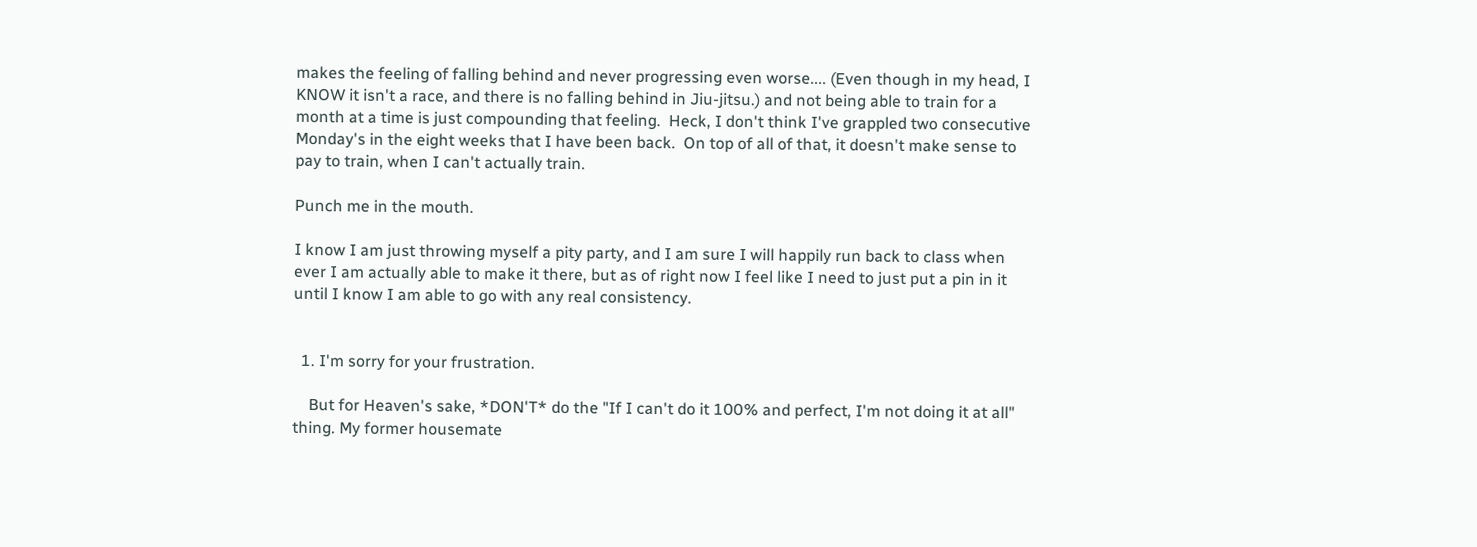makes the feeling of falling behind and never progressing even worse.... (Even though in my head, I KNOW it isn't a race, and there is no falling behind in Jiu-jitsu.) and not being able to train for a month at a time is just compounding that feeling.  Heck, I don't think I've grappled two consecutive Monday's in the eight weeks that I have been back.  On top of all of that, it doesn't make sense to pay to train, when I can't actually train.

Punch me in the mouth.

I know I am just throwing myself a pity party, and I am sure I will happily run back to class when ever I am actually able to make it there, but as of right now I feel like I need to just put a pin in it until I know I am able to go with any real consistency.


  1. I'm sorry for your frustration.

    But for Heaven's sake, *DON'T* do the "If I can't do it 100% and perfect, I'm not doing it at all" thing. My former housemate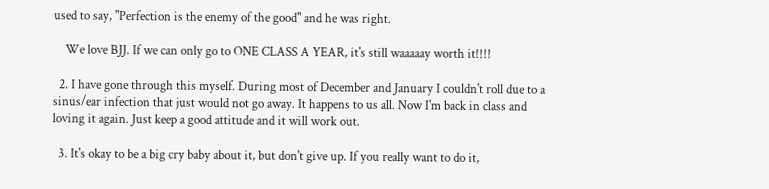used to say, "Perfection is the enemy of the good" and he was right.

    We love BJJ. If we can only go to ONE CLASS A YEAR, it's still waaaaay worth it!!!!

  2. I have gone through this myself. During most of December and January I couldn't roll due to a sinus/ear infection that just would not go away. It happens to us all. Now I'm back in class and loving it again. Just keep a good attitude and it will work out.

  3. It's okay to be a big cry baby about it, but don't give up. If you really want to do it,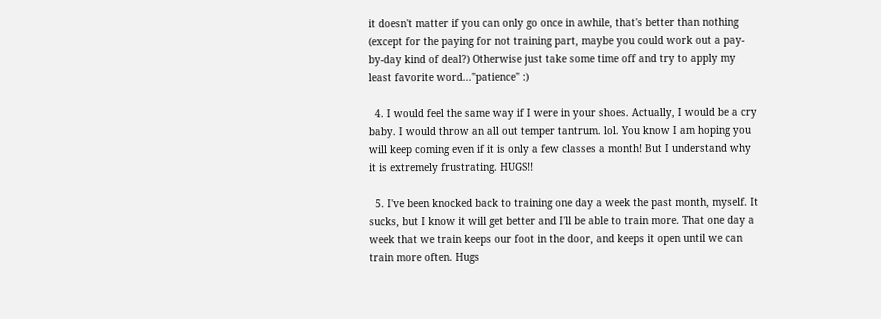it doesn't matter if you can only go once in awhile, that's better than nothing (except for the paying for not training part, maybe you could work out a pay-by-day kind of deal?) Otherwise just take some time off and try to apply my least favorite word..."patience" :)

  4. I would feel the same way if I were in your shoes. Actually, I would be a cry baby. I would throw an all out temper tantrum. lol. You know I am hoping you will keep coming even if it is only a few classes a month! But I understand why it is extremely frustrating. HUGS!!

  5. I've been knocked back to training one day a week the past month, myself. It sucks, but I know it will get better and I'll be able to train more. That one day a week that we train keeps our foot in the door, and keeps it open until we can train more often. Hugs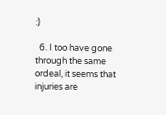:)

  6. I too have gone through the same ordeal, it seems that injuries are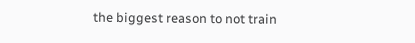the biggest reason to not train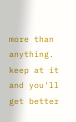more than anything. keep at it and you'll get better